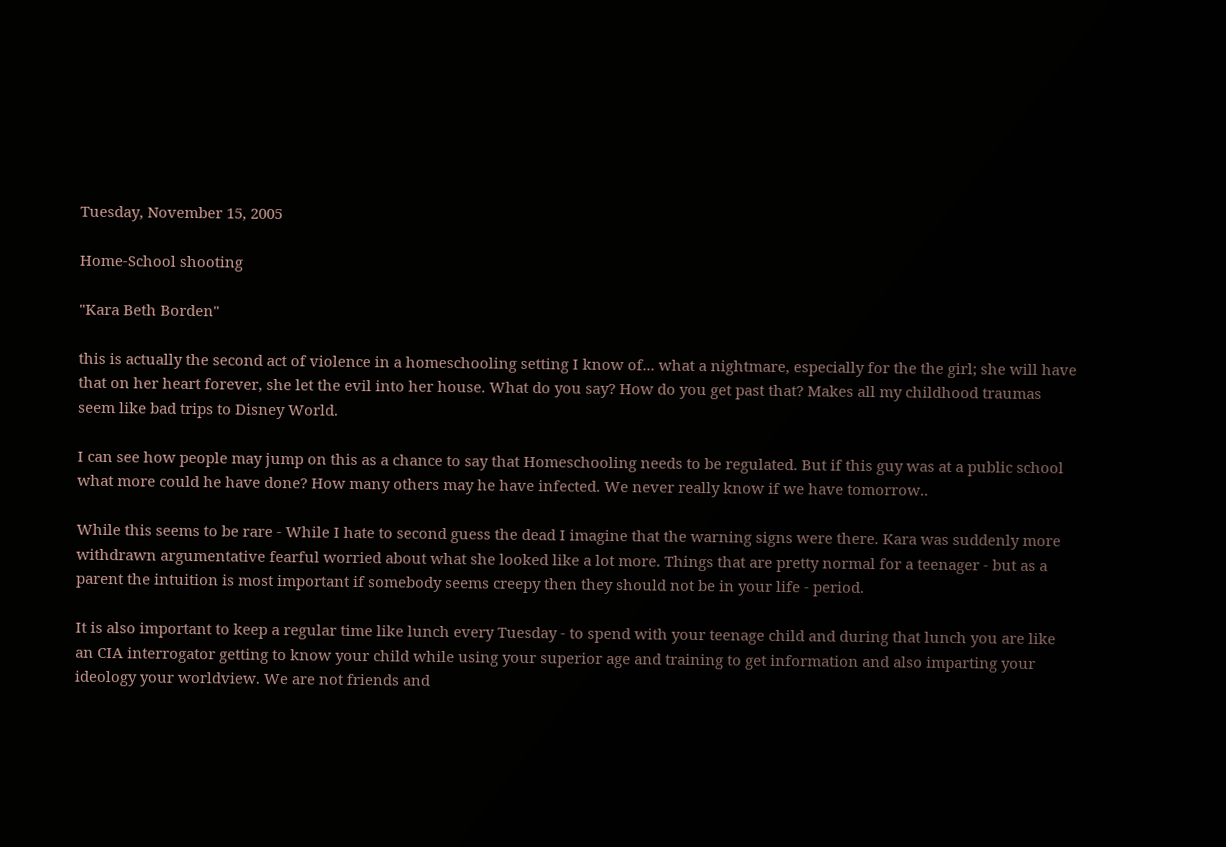Tuesday, November 15, 2005

Home-School shooting

"Kara Beth Borden"

this is actually the second act of violence in a homeschooling setting I know of... what a nightmare, especially for the the girl; she will have that on her heart forever, she let the evil into her house. What do you say? How do you get past that? Makes all my childhood traumas seem like bad trips to Disney World.

I can see how people may jump on this as a chance to say that Homeschooling needs to be regulated. But if this guy was at a public school what more could he have done? How many others may he have infected. We never really know if we have tomorrow..

While this seems to be rare - While I hate to second guess the dead I imagine that the warning signs were there. Kara was suddenly more withdrawn argumentative fearful worried about what she looked like a lot more. Things that are pretty normal for a teenager - but as a parent the intuition is most important if somebody seems creepy then they should not be in your life - period.

It is also important to keep a regular time like lunch every Tuesday - to spend with your teenage child and during that lunch you are like an CIA interrogator getting to know your child while using your superior age and training to get information and also imparting your ideology your worldview. We are not friends and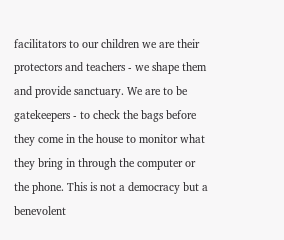facilitators to our children we are their protectors and teachers - we shape them and provide sanctuary. We are to be gatekeepers - to check the bags before they come in the house to monitor what they bring in through the computer or the phone. This is not a democracy but a benevolent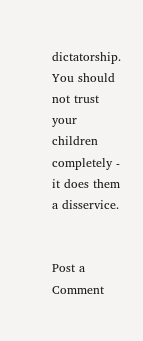dictatorship. You should not trust your children completely - it does them a disservice.


Post a Comment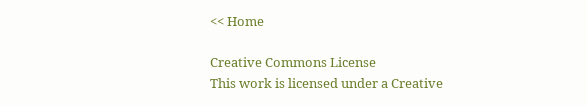<< Home

Creative Commons License
This work is licensed under a Creative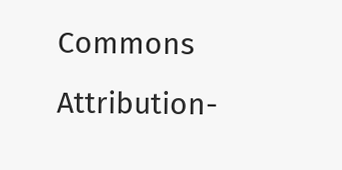Commons Attribution-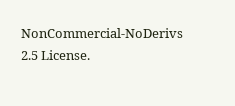NonCommercial-NoDerivs 2.5 License.